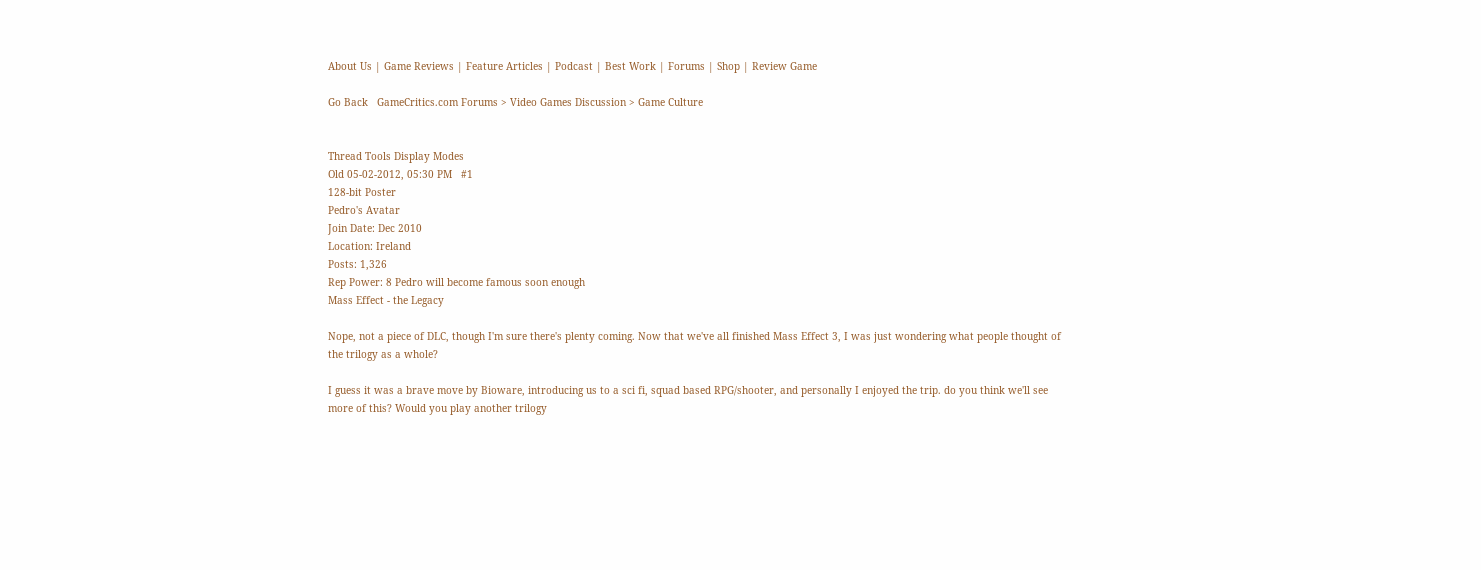About Us | Game Reviews | Feature Articles | Podcast | Best Work | Forums | Shop | Review Game

Go Back   GameCritics.com Forums > Video Games Discussion > Game Culture


Thread Tools Display Modes
Old 05-02-2012, 05:30 PM   #1
128-bit Poster
Pedro's Avatar
Join Date: Dec 2010
Location: Ireland
Posts: 1,326
Rep Power: 8 Pedro will become famous soon enough
Mass Effect - the Legacy

Nope, not a piece of DLC, though I'm sure there's plenty coming. Now that we've all finished Mass Effect 3, I was just wondering what people thought of the trilogy as a whole?

I guess it was a brave move by Bioware, introducing us to a sci fi, squad based RPG/shooter, and personally I enjoyed the trip. do you think we'll see more of this? Would you play another trilogy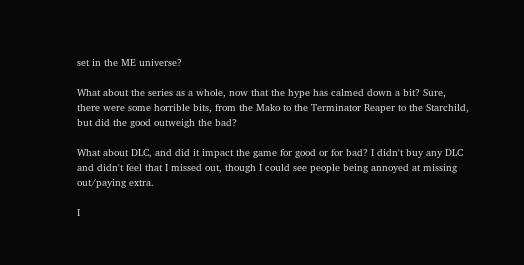set in the ME universe?

What about the series as a whole, now that the hype has calmed down a bit? Sure, there were some horrible bits, from the Mako to the Terminator Reaper to the Starchild, but did the good outweigh the bad?

What about DLC, and did it impact the game for good or for bad? I didn't buy any DLC and didn't feel that I missed out, though I could see people being annoyed at missing out/paying extra.

I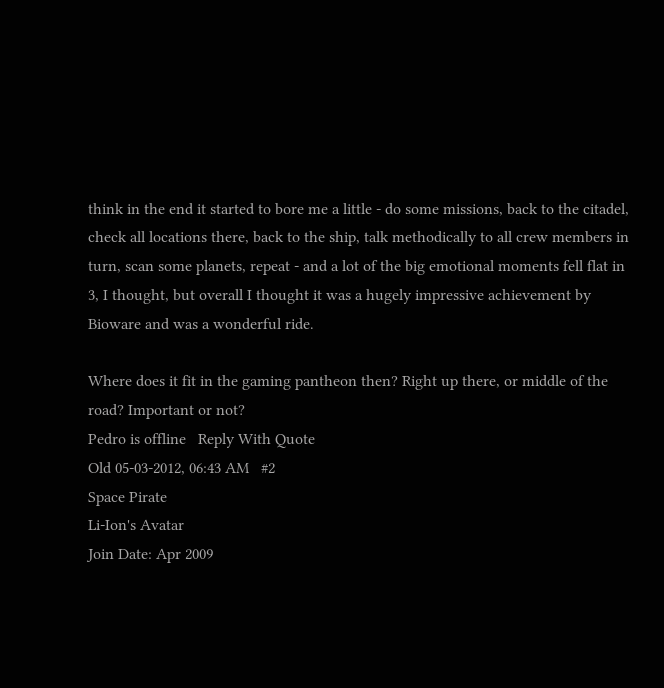think in the end it started to bore me a little - do some missions, back to the citadel, check all locations there, back to the ship, talk methodically to all crew members in turn, scan some planets, repeat - and a lot of the big emotional moments fell flat in 3, I thought, but overall I thought it was a hugely impressive achievement by Bioware and was a wonderful ride.

Where does it fit in the gaming pantheon then? Right up there, or middle of the road? Important or not?
Pedro is offline   Reply With Quote
Old 05-03-2012, 06:43 AM   #2
Space Pirate
Li-Ion's Avatar
Join Date: Apr 2009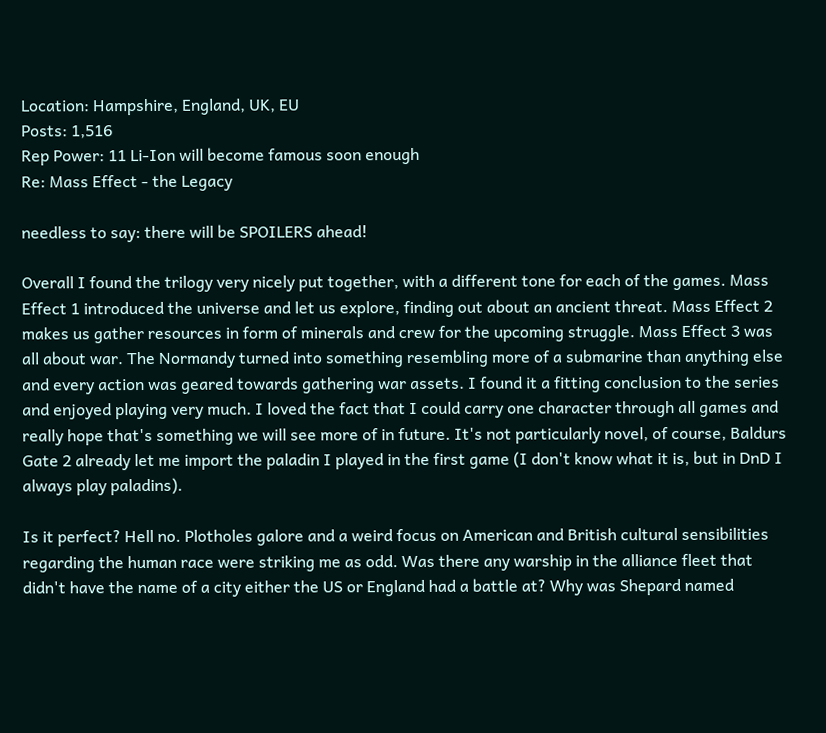Location: Hampshire, England, UK, EU
Posts: 1,516
Rep Power: 11 Li-Ion will become famous soon enough
Re: Mass Effect - the Legacy

needless to say: there will be SPOILERS ahead!

Overall I found the trilogy very nicely put together, with a different tone for each of the games. Mass Effect 1 introduced the universe and let us explore, finding out about an ancient threat. Mass Effect 2 makes us gather resources in form of minerals and crew for the upcoming struggle. Mass Effect 3 was all about war. The Normandy turned into something resembling more of a submarine than anything else and every action was geared towards gathering war assets. I found it a fitting conclusion to the series and enjoyed playing very much. I loved the fact that I could carry one character through all games and really hope that's something we will see more of in future. It's not particularly novel, of course, Baldurs Gate 2 already let me import the paladin I played in the first game (I don't know what it is, but in DnD I always play paladins).

Is it perfect? Hell no. Plotholes galore and a weird focus on American and British cultural sensibilities regarding the human race were striking me as odd. Was there any warship in the alliance fleet that didn't have the name of a city either the US or England had a battle at? Why was Shepard named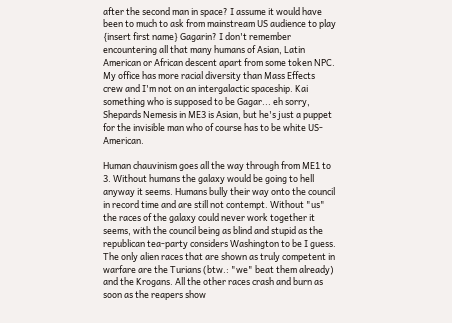after the second man in space? I assume it would have been to much to ask from mainstream US audience to play {insert first name} Gagarin? I don't remember encountering all that many humans of Asian, Latin American or African descent apart from some token NPC. My office has more racial diversity than Mass Effects crew and I'm not on an intergalactic spaceship. Kai something who is supposed to be Gagar... eh sorry, Shepards Nemesis in ME3 is Asian, but he's just a puppet for the invisible man who of course has to be white US-American.

Human chauvinism goes all the way through from ME1 to 3. Without humans the galaxy would be going to hell anyway it seems. Humans bully their way onto the council in record time and are still not contempt. Without "us" the races of the galaxy could never work together it seems, with the council being as blind and stupid as the republican tea-party considers Washington to be I guess. The only alien races that are shown as truly competent in warfare are the Turians (btw.: "we" beat them already) and the Krogans. All the other races crash and burn as soon as the reapers show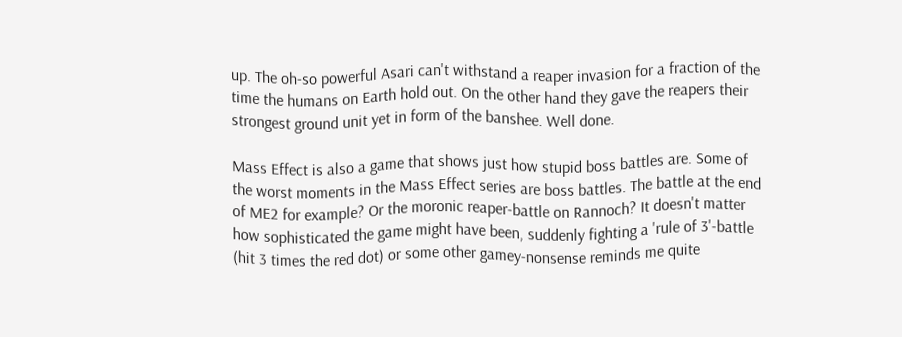up. The oh-so powerful Asari can't withstand a reaper invasion for a fraction of the time the humans on Earth hold out. On the other hand they gave the reapers their strongest ground unit yet in form of the banshee. Well done.

Mass Effect is also a game that shows just how stupid boss battles are. Some of the worst moments in the Mass Effect series are boss battles. The battle at the end of ME2 for example? Or the moronic reaper-battle on Rannoch? It doesn't matter how sophisticated the game might have been, suddenly fighting a 'rule of 3'-battle (hit 3 times the red dot) or some other gamey-nonsense reminds me quite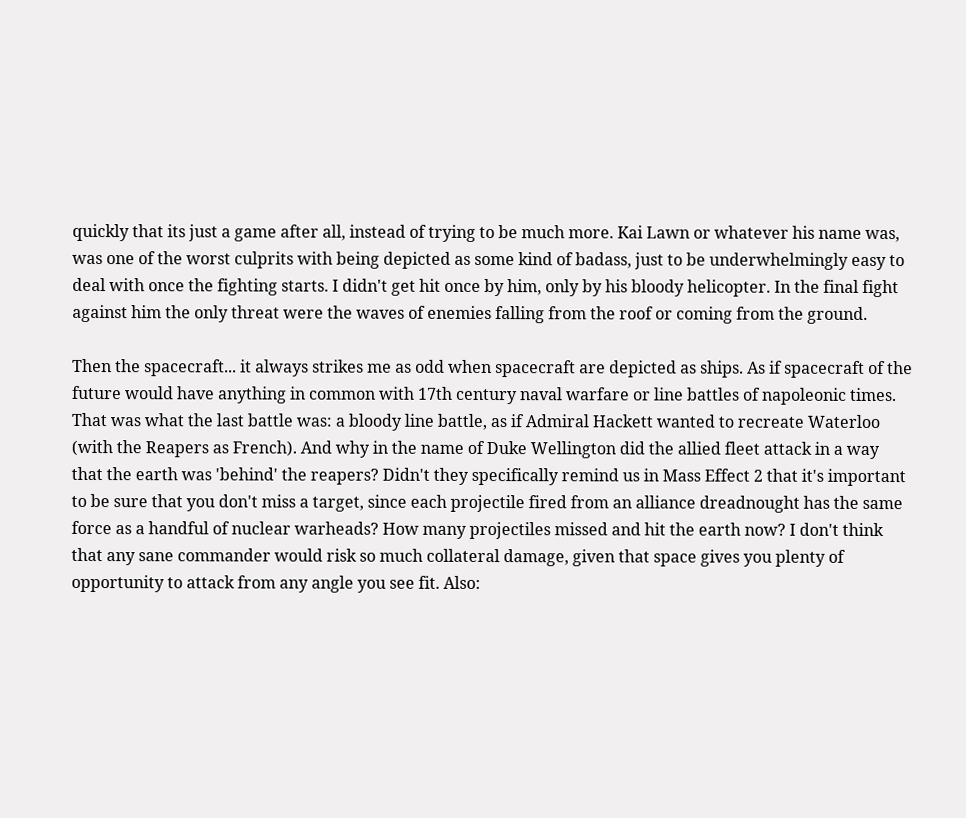quickly that its just a game after all, instead of trying to be much more. Kai Lawn or whatever his name was, was one of the worst culprits with being depicted as some kind of badass, just to be underwhelmingly easy to deal with once the fighting starts. I didn't get hit once by him, only by his bloody helicopter. In the final fight against him the only threat were the waves of enemies falling from the roof or coming from the ground.

Then the spacecraft... it always strikes me as odd when spacecraft are depicted as ships. As if spacecraft of the future would have anything in common with 17th century naval warfare or line battles of napoleonic times. That was what the last battle was: a bloody line battle, as if Admiral Hackett wanted to recreate Waterloo (with the Reapers as French). And why in the name of Duke Wellington did the allied fleet attack in a way that the earth was 'behind' the reapers? Didn't they specifically remind us in Mass Effect 2 that it's important to be sure that you don't miss a target, since each projectile fired from an alliance dreadnought has the same force as a handful of nuclear warheads? How many projectiles missed and hit the earth now? I don't think that any sane commander would risk so much collateral damage, given that space gives you plenty of opportunity to attack from any angle you see fit. Also: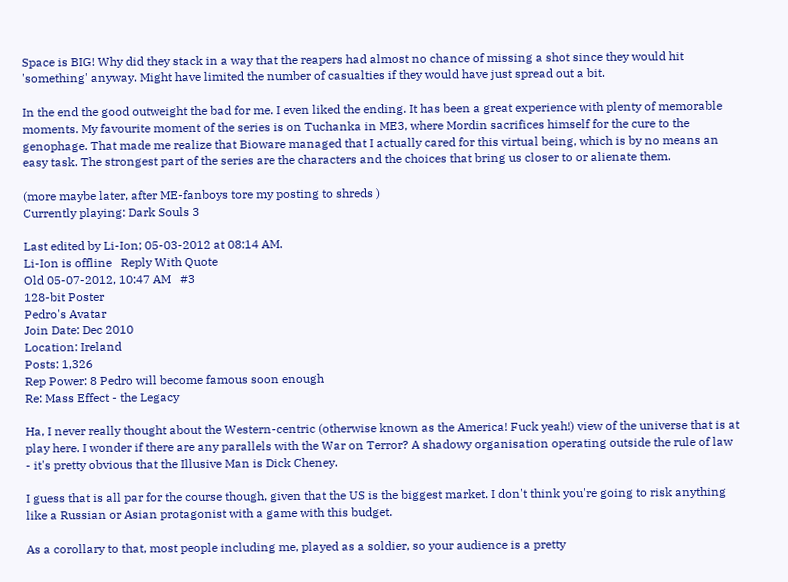Space is BIG! Why did they stack in a way that the reapers had almost no chance of missing a shot since they would hit 'something' anyway. Might have limited the number of casualties if they would have just spread out a bit.

In the end the good outweight the bad for me. I even liked the ending. It has been a great experience with plenty of memorable moments. My favourite moment of the series is on Tuchanka in ME3, where Mordin sacrifices himself for the cure to the genophage. That made me realize that Bioware managed that I actually cared for this virtual being, which is by no means an easy task. The strongest part of the series are the characters and the choices that bring us closer to or alienate them.

(more maybe later, after ME-fanboys tore my posting to shreds )
Currently playing: Dark Souls 3

Last edited by Li-Ion; 05-03-2012 at 08:14 AM.
Li-Ion is offline   Reply With Quote
Old 05-07-2012, 10:47 AM   #3
128-bit Poster
Pedro's Avatar
Join Date: Dec 2010
Location: Ireland
Posts: 1,326
Rep Power: 8 Pedro will become famous soon enough
Re: Mass Effect - the Legacy

Ha, I never really thought about the Western-centric (otherwise known as the America! Fuck yeah!) view of the universe that is at play here. I wonder if there are any parallels with the War on Terror? A shadowy organisation operating outside the rule of law - it's pretty obvious that the Illusive Man is Dick Cheney.

I guess that is all par for the course though, given that the US is the biggest market. I don't think you're going to risk anything like a Russian or Asian protagonist with a game with this budget.

As a corollary to that, most people including me, played as a soldier, so your audience is a pretty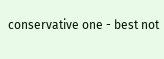conservative one - best not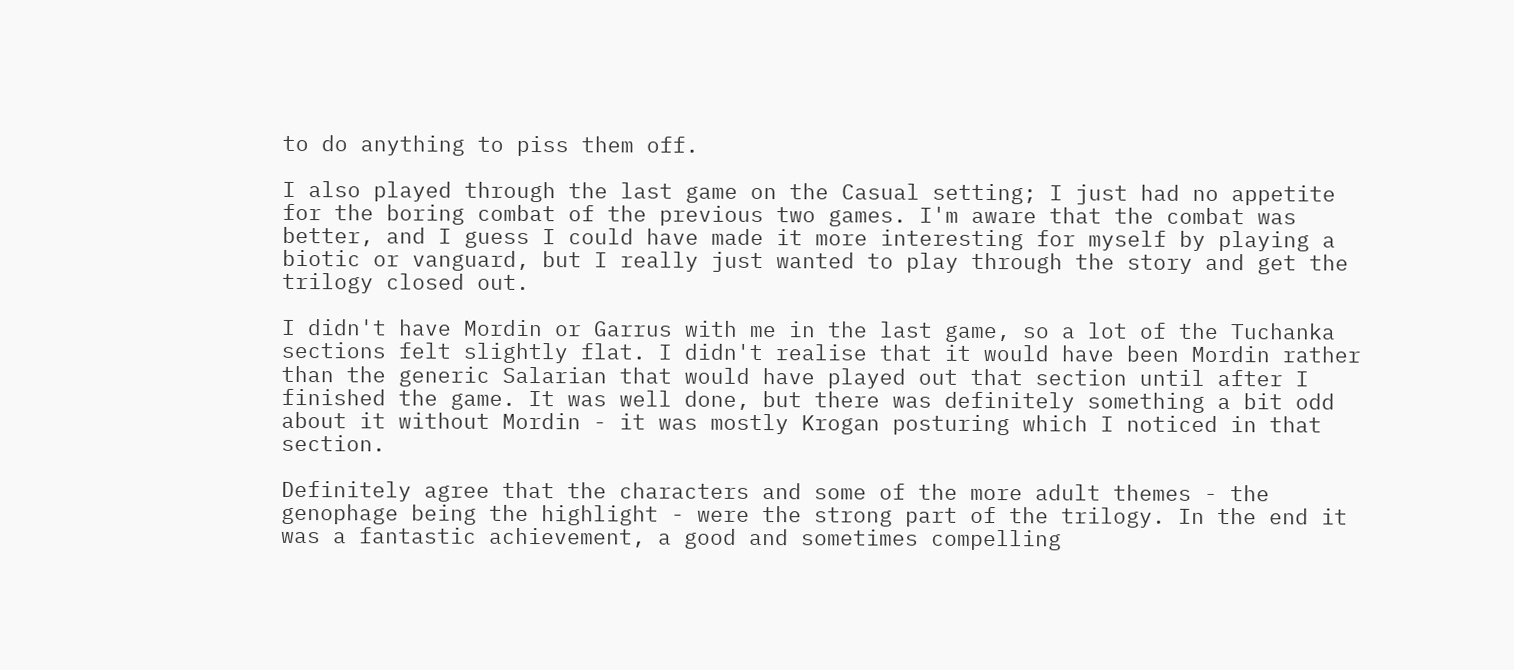to do anything to piss them off.

I also played through the last game on the Casual setting; I just had no appetite for the boring combat of the previous two games. I'm aware that the combat was better, and I guess I could have made it more interesting for myself by playing a biotic or vanguard, but I really just wanted to play through the story and get the trilogy closed out.

I didn't have Mordin or Garrus with me in the last game, so a lot of the Tuchanka sections felt slightly flat. I didn't realise that it would have been Mordin rather than the generic Salarian that would have played out that section until after I finished the game. It was well done, but there was definitely something a bit odd about it without Mordin - it was mostly Krogan posturing which I noticed in that section.

Definitely agree that the characters and some of the more adult themes - the genophage being the highlight - were the strong part of the trilogy. In the end it was a fantastic achievement, a good and sometimes compelling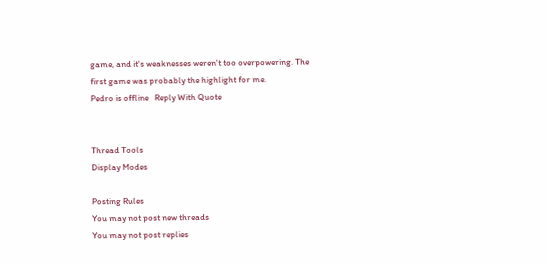game, and it's weaknesses weren't too overpowering. The first game was probably the highlight for me.
Pedro is offline   Reply With Quote


Thread Tools
Display Modes

Posting Rules
You may not post new threads
You may not post replies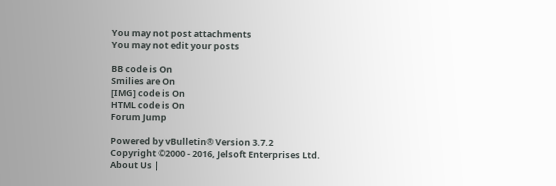You may not post attachments
You may not edit your posts

BB code is On
Smilies are On
[IMG] code is On
HTML code is On
Forum Jump

Powered by vBulletin® Version 3.7.2
Copyright ©2000 - 2016, Jelsoft Enterprises Ltd.
About Us |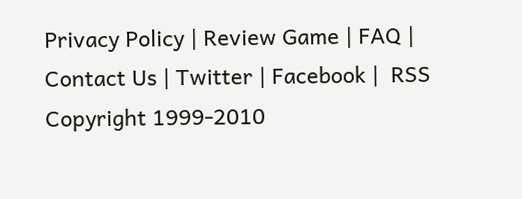Privacy Policy | Review Game | FAQ | Contact Us | Twitter | Facebook |  RSS
Copyright 1999-2010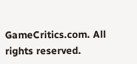GameCritics.com. All rights reserved.